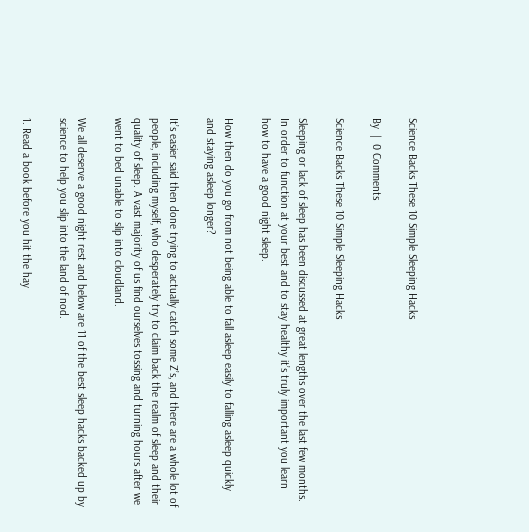Science Backs These 10 Simple Sleeping Hacks

By  |  0 Comments

Science Backs These 10 Simple Sleeping Hacks

Sleeping or lack of sleep has been discussed at great lengths over the last few months. In order to function at your best and to stay healthy it’s truly important you learn how to have a good night sleep.

How then do you go from not being able to fall asleep easily to falling asleep quickly and staying asleep longer?

It’s easier said then done trying to actually catch some Z’s, and there are a whole lot of people, including myself, who desperately try to claim back the realm of sleep and their quality of sleep. A vast majority of us find ourselves tossing and turning hours after we went to bed unable to slip into cloudland.

We all deserve a good night rest and below are 11 of the best sleep hacks backed up by science to help you slip into the land of nod.

1. Read a book before you hit the hay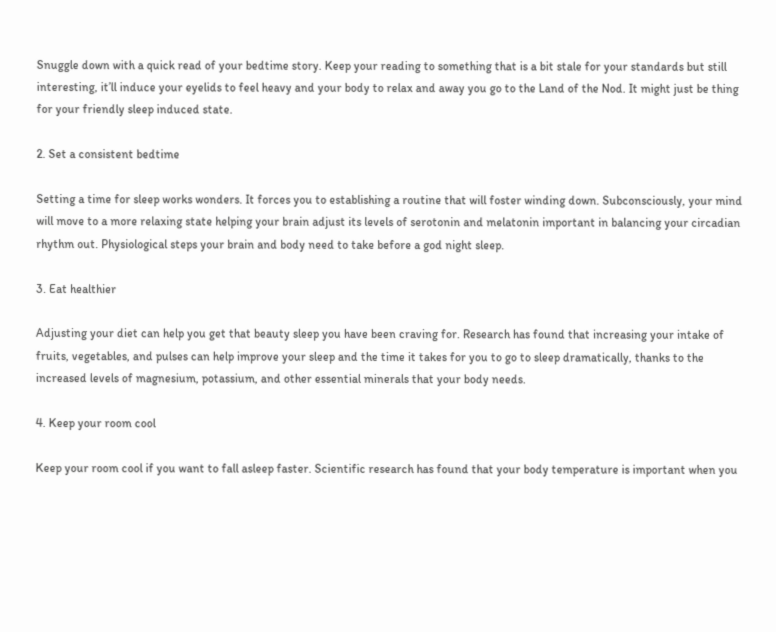Snuggle down with a quick read of your bedtime story. Keep your reading to something that is a bit stale for your standards but still interesting, it’ll induce your eyelids to feel heavy and your body to relax and away you go to the Land of the Nod. It might just be thing for your friendly sleep induced state.

2. Set a consistent bedtime

Setting a time for sleep works wonders. It forces you to establishing a routine that will foster winding down. Subconsciously, your mind will move to a more relaxing state helping your brain adjust its levels of serotonin and melatonin important in balancing your circadian rhythm out. Physiological steps your brain and body need to take before a god night sleep.

3. Eat healthier

Adjusting your diet can help you get that beauty sleep you have been craving for. Research has found that increasing your intake of fruits, vegetables, and pulses can help improve your sleep and the time it takes for you to go to sleep dramatically, thanks to the increased levels of magnesium, potassium, and other essential minerals that your body needs.

4. Keep your room cool

Keep your room cool if you want to fall asleep faster. Scientific research has found that your body temperature is important when you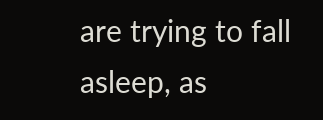are trying to fall asleep, as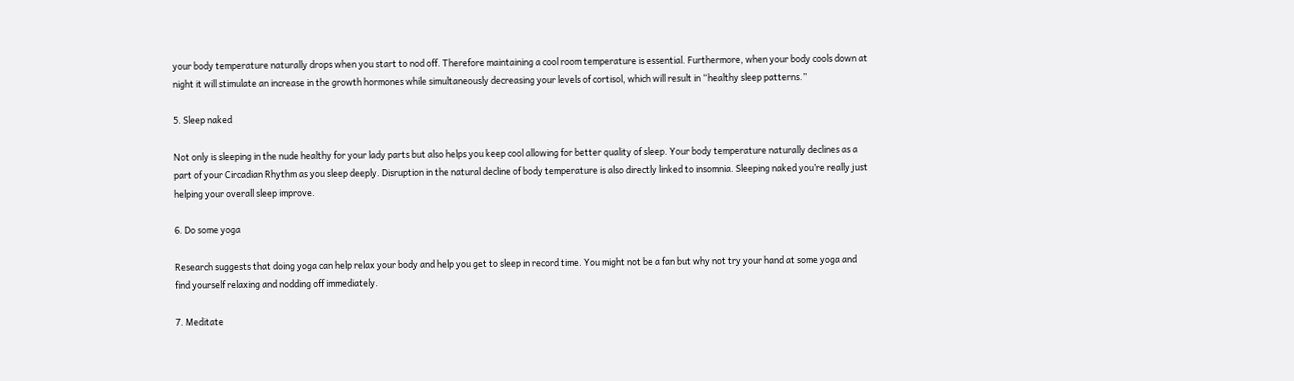your body temperature naturally drops when you start to nod off. Therefore maintaining a cool room temperature is essential. Furthermore, when your body cools down at night it will stimulate an increase in the growth hormones while simultaneously decreasing your levels of cortisol, which will result in “healthy sleep patterns.”

5. Sleep naked

Not only is sleeping in the nude healthy for your lady parts but also helps you keep cool allowing for better quality of sleep. Your body temperature naturally declines as a part of your Circadian Rhythm as you sleep deeply. Disruption in the natural decline of body temperature is also directly linked to insomnia. Sleeping naked you’re really just helping your overall sleep improve.

6. Do some yoga

Research suggests that doing yoga can help relax your body and help you get to sleep in record time. You might not be a fan but why not try your hand at some yoga and find yourself relaxing and nodding off immediately.

7. Meditate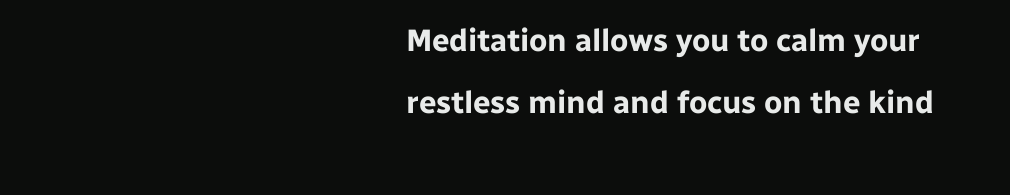Meditation allows you to calm your restless mind and focus on the kind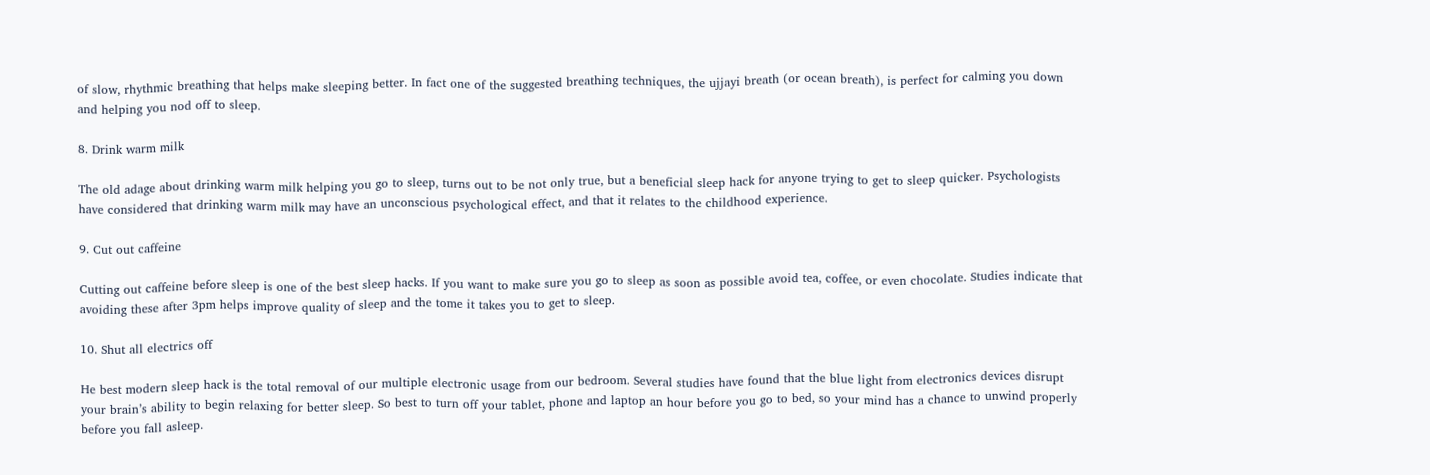of slow, rhythmic breathing that helps make sleeping better. In fact one of the suggested breathing techniques, the ujjayi breath (or ocean breath), is perfect for calming you down and helping you nod off to sleep.

8. Drink warm milk

The old adage about drinking warm milk helping you go to sleep, turns out to be not only true, but a beneficial sleep hack for anyone trying to get to sleep quicker. Psychologists have considered that drinking warm milk may have an unconscious psychological effect, and that it relates to the childhood experience.

9. Cut out caffeine

Cutting out caffeine before sleep is one of the best sleep hacks. If you want to make sure you go to sleep as soon as possible avoid tea, coffee, or even chocolate. Studies indicate that avoiding these after 3pm helps improve quality of sleep and the tome it takes you to get to sleep.

10. Shut all electrics off

He best modern sleep hack is the total removal of our multiple electronic usage from our bedroom. Several studies have found that the blue light from electronics devices disrupt your brain’s ability to begin relaxing for better sleep. So best to turn off your tablet, phone and laptop an hour before you go to bed, so your mind has a chance to unwind properly before you fall asleep.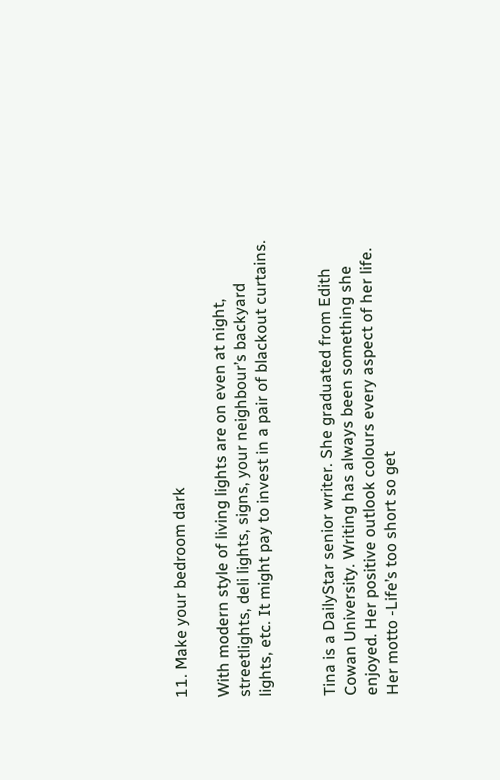11. Make your bedroom dark

With modern style of living lights are on even at night, streetlights, deli lights, signs, your neighbour’s backyard lights, etc. It might pay to invest in a pair of blackout curtains.


Tina is a DailyStar senior writer. She graduated from Edith Cowan University. Writing has always been something she enjoyed. Her positive outlook colours every aspect of her life. Her motto -Life’s too short so get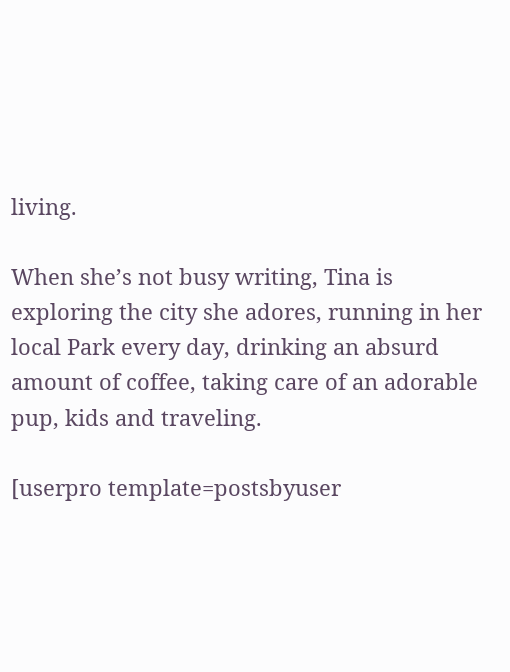living.

When she’s not busy writing, Tina is exploring the city she adores, running in her local Park every day, drinking an absurd amount of coffee, taking care of an adorable pup, kids and traveling.

[userpro template=postsbyuser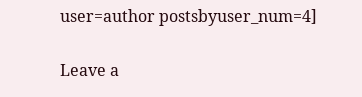user=author postsbyuser_num=4]

Leave a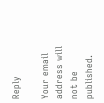Reply

Your email address will not be published.